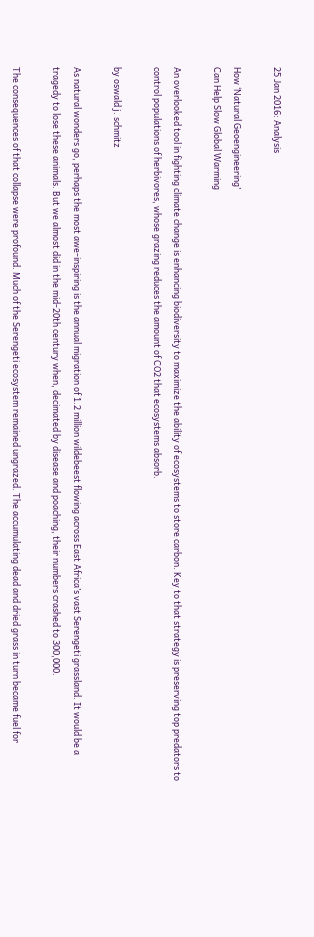25 Jan 2016: Analysis

How ‘Natural Geoengineering’
Can Help Slow Global Warming

An overlooked tool in fighting climate change is enhancing biodiversity to maximize the ability of ecosystems to store carbon. Key to that strategy is preserving top predators to control populations of herbivores, whose grazing reduces the amount of CO2 that ecosystems absorb.

by oswald j. schmitz

As natural wonders go, perhaps the most awe-inspiring is the annual migration of 1.2 million wildebeest flowing across East Africa’s vast Serengeti grassland. It would be a tragedy to lose these animals. But we almost did in the mid-20th century when, decimated by disease and poaching, their numbers crashed to 300,000.

The consequences of that collapse were profound. Much of the Serengeti ecosystem remained ungrazed. The accumulating dead and dried grass in turn became fuel for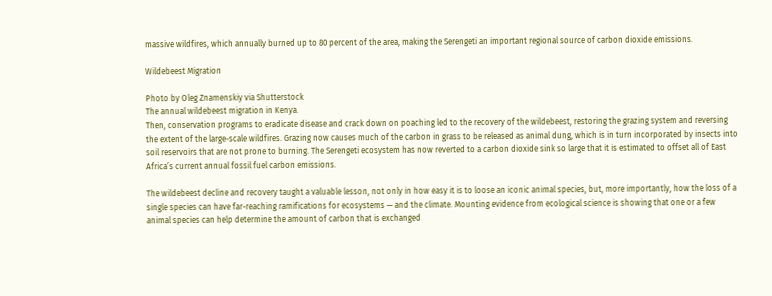massive wildfires, which annually burned up to 80 percent of the area, making the Serengeti an important regional source of carbon dioxide emissions.

Wildebeest Migration

Photo by Oleg Znamenskiy via Shutterstock
The annual wildebeest migration in Kenya.
Then, conservation programs to eradicate disease and crack down on poaching led to the recovery of the wildebeest, restoring the grazing system and reversing the extent of the large-scale wildfires. Grazing now causes much of the carbon in grass to be released as animal dung, which is in turn incorporated by insects into soil reservoirs that are not prone to burning. The Serengeti ecosystem has now reverted to a carbon dioxide sink so large that it is estimated to offset all of East Africa’s current annual fossil fuel carbon emissions.

The wildebeest decline and recovery taught a valuable lesson, not only in how easy it is to loose an iconic animal species, but, more importantly, how the loss of a single species can have far-reaching ramifications for ecosystems — and the climate. Mounting evidence from ecological science is showing that one or a few animal species can help determine the amount of carbon that is exchanged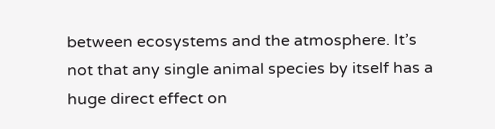between ecosystems and the atmosphere. It’s not that any single animal species by itself has a huge direct effect on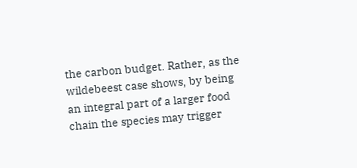the carbon budget. Rather, as the wildebeest case shows, by being an integral part of a larger food chain the species may trigger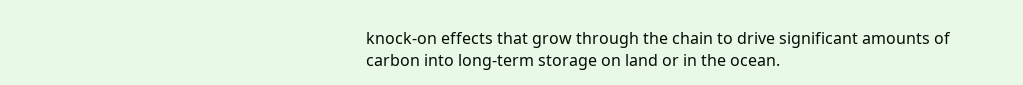knock-on effects that grow through the chain to drive significant amounts of carbon into long-term storage on land or in the ocean.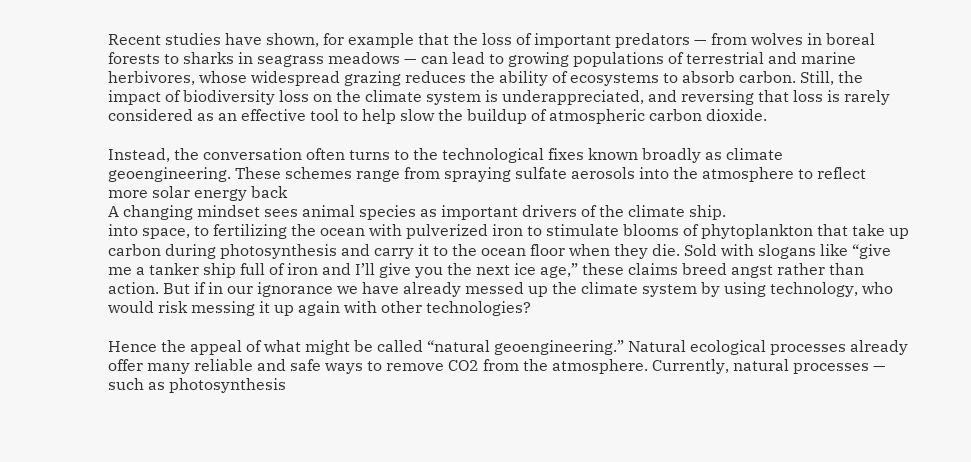Recent studies have shown, for example that the loss of important predators — from wolves in boreal forests to sharks in seagrass meadows — can lead to growing populations of terrestrial and marine herbivores, whose widespread grazing reduces the ability of ecosystems to absorb carbon. Still, the impact of biodiversity loss on the climate system is underappreciated, and reversing that loss is rarely considered as an effective tool to help slow the buildup of atmospheric carbon dioxide.

Instead, the conversation often turns to the technological fixes known broadly as climate geoengineering. These schemes range from spraying sulfate aerosols into the atmosphere to reflect more solar energy back
A changing mindset sees animal species as important drivers of the climate ship.
into space, to fertilizing the ocean with pulverized iron to stimulate blooms of phytoplankton that take up carbon during photosynthesis and carry it to the ocean floor when they die. Sold with slogans like “give me a tanker ship full of iron and I’ll give you the next ice age,” these claims breed angst rather than action. But if in our ignorance we have already messed up the climate system by using technology, who would risk messing it up again with other technologies?

Hence the appeal of what might be called “natural geoengineering.” Natural ecological processes already offer many reliable and safe ways to remove CO2 from the atmosphere. Currently, natural processes — such as photosynthesis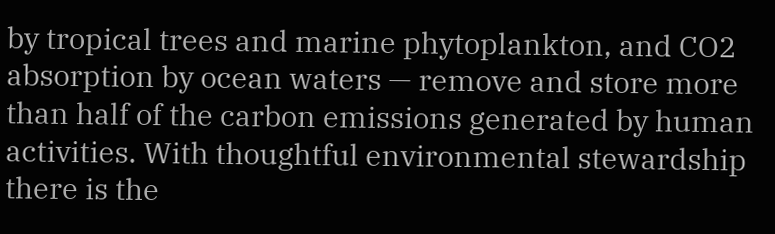by tropical trees and marine phytoplankton, and CO2 absorption by ocean waters — remove and store more than half of the carbon emissions generated by human activities. With thoughtful environmental stewardship there is the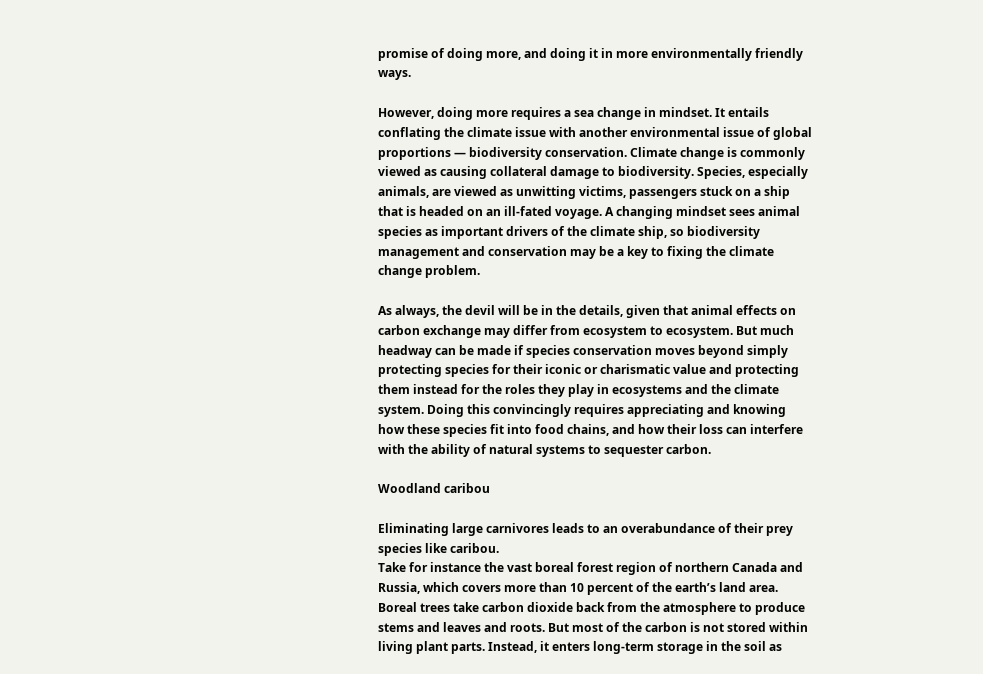promise of doing more, and doing it in more environmentally friendly ways.

However, doing more requires a sea change in mindset. It entails conflating the climate issue with another environmental issue of global proportions — biodiversity conservation. Climate change is commonly viewed as causing collateral damage to biodiversity. Species, especially animals, are viewed as unwitting victims, passengers stuck on a ship that is headed on an ill-fated voyage. A changing mindset sees animal species as important drivers of the climate ship, so biodiversity management and conservation may be a key to fixing the climate change problem.

As always, the devil will be in the details, given that animal effects on carbon exchange may differ from ecosystem to ecosystem. But much headway can be made if species conservation moves beyond simply protecting species for their iconic or charismatic value and protecting them instead for the roles they play in ecosystems and the climate system. Doing this convincingly requires appreciating and knowing how these species fit into food chains, and how their loss can interfere with the ability of natural systems to sequester carbon.

Woodland caribou

Eliminating large carnivores leads to an overabundance of their prey species like caribou.
Take for instance the vast boreal forest region of northern Canada and Russia, which covers more than 10 percent of the earth’s land area. Boreal trees take carbon dioxide back from the atmosphere to produce stems and leaves and roots. But most of the carbon is not stored within living plant parts. Instead, it enters long-term storage in the soil as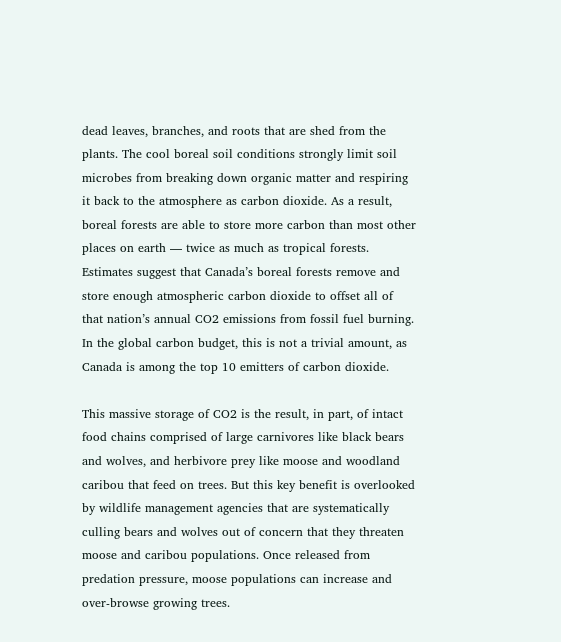dead leaves, branches, and roots that are shed from the plants. The cool boreal soil conditions strongly limit soil microbes from breaking down organic matter and respiring it back to the atmosphere as carbon dioxide. As a result, boreal forests are able to store more carbon than most other places on earth — twice as much as tropical forests. Estimates suggest that Canada’s boreal forests remove and store enough atmospheric carbon dioxide to offset all of that nation’s annual CO2 emissions from fossil fuel burning. In the global carbon budget, this is not a trivial amount, as Canada is among the top 10 emitters of carbon dioxide.

This massive storage of CO2 is the result, in part, of intact food chains comprised of large carnivores like black bears and wolves, and herbivore prey like moose and woodland caribou that feed on trees. But this key benefit is overlooked by wildlife management agencies that are systematically culling bears and wolves out of concern that they threaten moose and caribou populations. Once released from predation pressure, moose populations can increase and over-browse growing trees.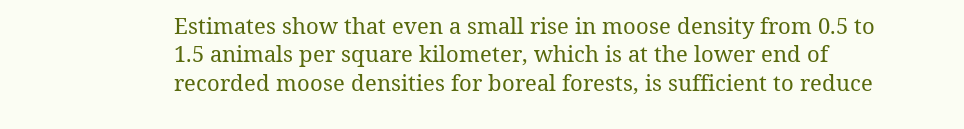Estimates show that even a small rise in moose density from 0.5 to 1.5 animals per square kilometer, which is at the lower end of recorded moose densities for boreal forests, is sufficient to reduce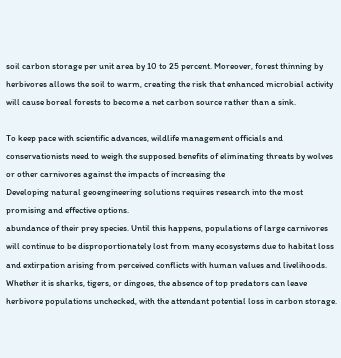soil carbon storage per unit area by 10 to 25 percent. Moreover, forest thinning by herbivores allows the soil to warm, creating the risk that enhanced microbial activity will cause boreal forests to become a net carbon source rather than a sink.

To keep pace with scientific advances, wildlife management officials and conservationists need to weigh the supposed benefits of eliminating threats by wolves or other carnivores against the impacts of increasing the
Developing natural geoengineering solutions requires research into the most promising and effective options.
abundance of their prey species. Until this happens, populations of large carnivores will continue to be disproportionately lost from many ecosystems due to habitat loss and extirpation arising from perceived conflicts with human values and livelihoods. Whether it is sharks, tigers, or dingoes, the absence of top predators can leave herbivore populations unchecked, with the attendant potential loss in carbon storage.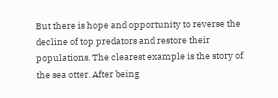But there is hope and opportunity to reverse the decline of top predators and restore their populations. The clearest example is the story of the sea otter. After being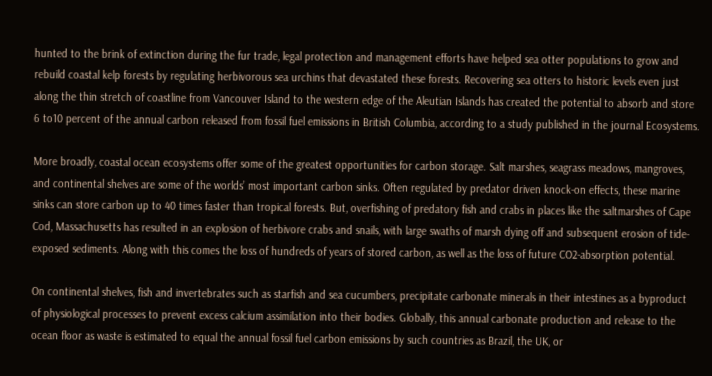hunted to the brink of extinction during the fur trade, legal protection and management efforts have helped sea otter populations to grow and rebuild coastal kelp forests by regulating herbivorous sea urchins that devastated these forests. Recovering sea otters to historic levels even just along the thin stretch of coastline from Vancouver Island to the western edge of the Aleutian Islands has created the potential to absorb and store 6 to10 percent of the annual carbon released from fossil fuel emissions in British Columbia, according to a study published in the journal Ecosystems.

More broadly, coastal ocean ecosystems offer some of the greatest opportunities for carbon storage. Salt marshes, seagrass meadows, mangroves, and continental shelves are some of the worlds’ most important carbon sinks. Often regulated by predator driven knock-on effects, these marine sinks can store carbon up to 40 times faster than tropical forests. But, overfishing of predatory fish and crabs in places like the saltmarshes of Cape Cod, Massachusetts has resulted in an explosion of herbivore crabs and snails, with large swaths of marsh dying off and subsequent erosion of tide-exposed sediments. Along with this comes the loss of hundreds of years of stored carbon, as well as the loss of future CO2-absorption potential.

On continental shelves, fish and invertebrates such as starfish and sea cucumbers, precipitate carbonate minerals in their intestines as a byproduct of physiological processes to prevent excess calcium assimilation into their bodies. Globally, this annual carbonate production and release to the ocean floor as waste is estimated to equal the annual fossil fuel carbon emissions by such countries as Brazil, the UK, or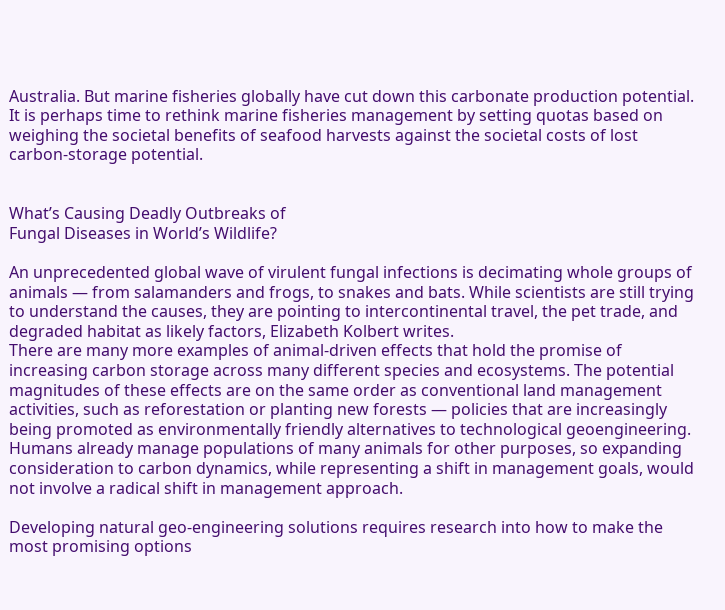Australia. But marine fisheries globally have cut down this carbonate production potential. It is perhaps time to rethink marine fisheries management by setting quotas based on weighing the societal benefits of seafood harvests against the societal costs of lost carbon-storage potential.


What’s Causing Deadly Outbreaks of
Fungal Diseases in World’s Wildlife?

An unprecedented global wave of virulent fungal infections is decimating whole groups of animals — from salamanders and frogs, to snakes and bats. While scientists are still trying to understand the causes, they are pointing to intercontinental travel, the pet trade, and degraded habitat as likely factors, Elizabeth Kolbert writes.
There are many more examples of animal-driven effects that hold the promise of increasing carbon storage across many different species and ecosystems. The potential magnitudes of these effects are on the same order as conventional land management activities, such as reforestation or planting new forests — policies that are increasingly being promoted as environmentally friendly alternatives to technological geoengineering. Humans already manage populations of many animals for other purposes, so expanding consideration to carbon dynamics, while representing a shift in management goals, would not involve a radical shift in management approach.

Developing natural geo-engineering solutions requires research into how to make the most promising options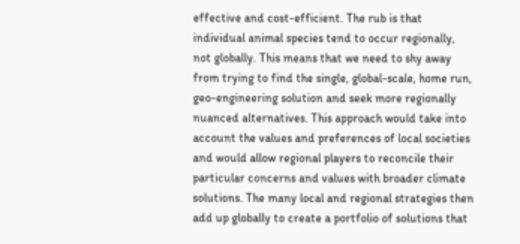effective and cost-efficient. The rub is that individual animal species tend to occur regionally, not globally. This means that we need to shy away from trying to find the single, global-scale, home run, geo-engineering solution and seek more regionally nuanced alternatives. This approach would take into account the values and preferences of local societies and would allow regional players to reconcile their particular concerns and values with broader climate solutions. The many local and regional strategies then add up globally to create a portfolio of solutions that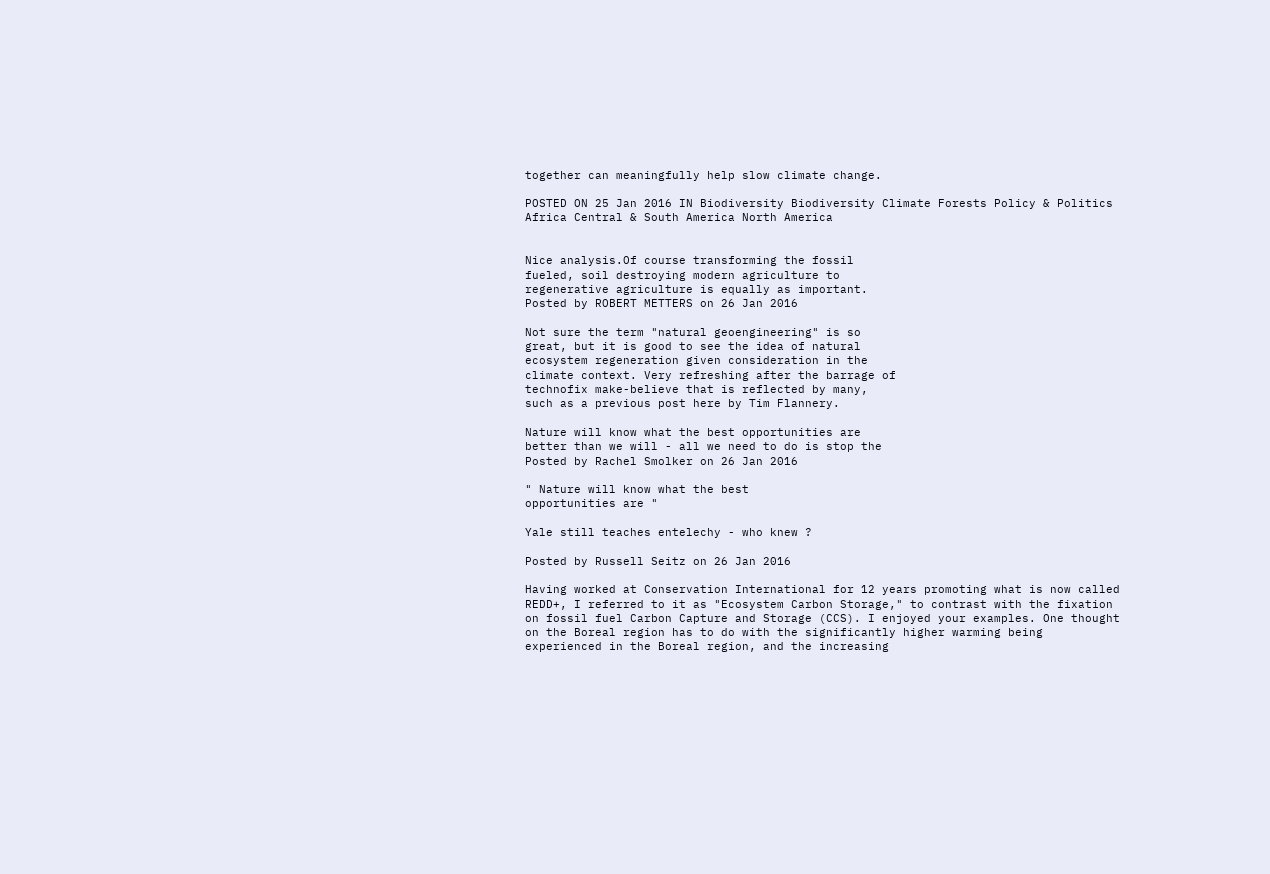together can meaningfully help slow climate change.

POSTED ON 25 Jan 2016 IN Biodiversity Biodiversity Climate Forests Policy & Politics Africa Central & South America North America


Nice analysis.Of course transforming the fossil
fueled, soil destroying modern agriculture to
regenerative agriculture is equally as important.
Posted by ROBERT METTERS on 26 Jan 2016

Not sure the term "natural geoengineering" is so
great, but it is good to see the idea of natural
ecosystem regeneration given consideration in the
climate context. Very refreshing after the barrage of
technofix make-believe that is reflected by many,
such as a previous post here by Tim Flannery.

Nature will know what the best opportunities are
better than we will - all we need to do is stop the
Posted by Rachel Smolker on 26 Jan 2016

" Nature will know what the best
opportunities are "

Yale still teaches entelechy - who knew ?

Posted by Russell Seitz on 26 Jan 2016

Having worked at Conservation International for 12 years promoting what is now called REDD+, I referred to it as "Ecosystem Carbon Storage," to contrast with the fixation on fossil fuel Carbon Capture and Storage (CCS). I enjoyed your examples. One thought on the Boreal region has to do with the significantly higher warming being experienced in the Boreal region, and the increasing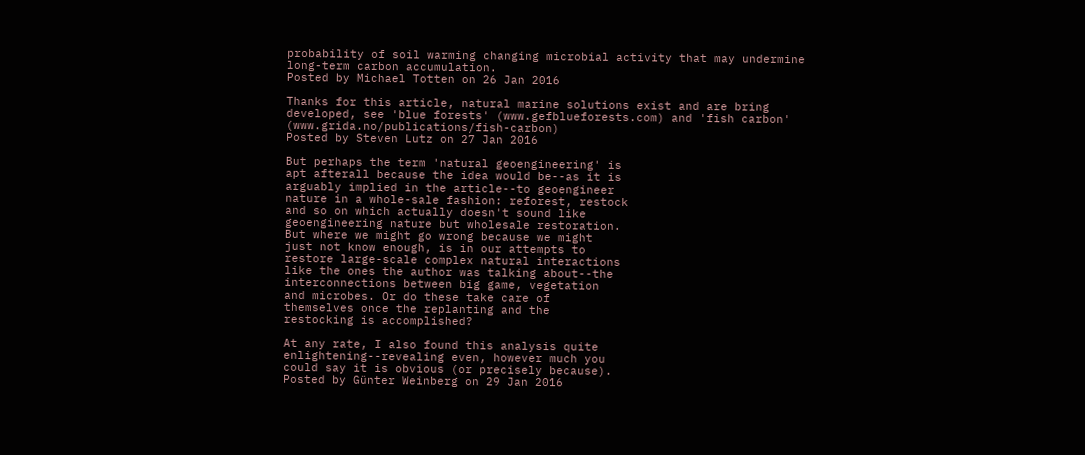probability of soil warming changing microbial activity that may undermine long-term carbon accumulation.
Posted by Michael Totten on 26 Jan 2016

Thanks for this article, natural marine solutions exist and are bring developed, see 'blue forests' (www.gefblueforests.com) and 'fish carbon' (www.grida.no/publications/fish-carbon)
Posted by Steven Lutz on 27 Jan 2016

But perhaps the term 'natural geoengineering' is
apt afterall because the idea would be--as it is
arguably implied in the article--to geoengineer
nature in a whole-sale fashion: reforest, restock
and so on which actually doesn't sound like
geoengineering nature but wholesale restoration.
But where we might go wrong because we might
just not know enough, is in our attempts to
restore large-scale complex natural interactions
like the ones the author was talking about--the
interconnections between big game, vegetation
and microbes. Or do these take care of
themselves once the replanting and the
restocking is accomplished?

At any rate, I also found this analysis quite
enlightening--revealing even, however much you
could say it is obvious (or precisely because).
Posted by Günter Weinberg on 29 Jan 2016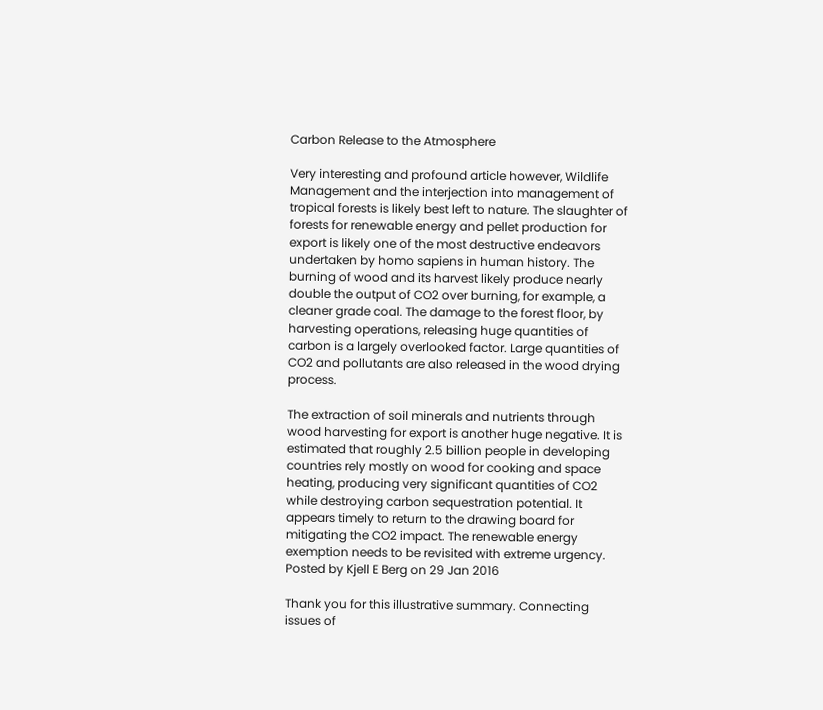Carbon Release to the Atmosphere

Very interesting and profound article however, Wildlife Management and the interjection into management of tropical forests is likely best left to nature. The slaughter of forests for renewable energy and pellet production for export is likely one of the most destructive endeavors undertaken by homo sapiens in human history. The burning of wood and its harvest likely produce nearly double the output of CO2 over burning, for example, a cleaner grade coal. The damage to the forest floor, by harvesting operations, releasing huge quantities of carbon is a largely overlooked factor. Large quantities of CO2 and pollutants are also released in the wood drying process.

The extraction of soil minerals and nutrients through wood harvesting for export is another huge negative. It is estimated that roughly 2.5 billion people in developing countries rely mostly on wood for cooking and space heating, producing very significant quantities of CO2 while destroying carbon sequestration potential. It appears timely to return to the drawing board for mitigating the CO2 impact. The renewable energy exemption needs to be revisited with extreme urgency.
Posted by Kjell E Berg on 29 Jan 2016

Thank you for this illustrative summary. Connecting issues of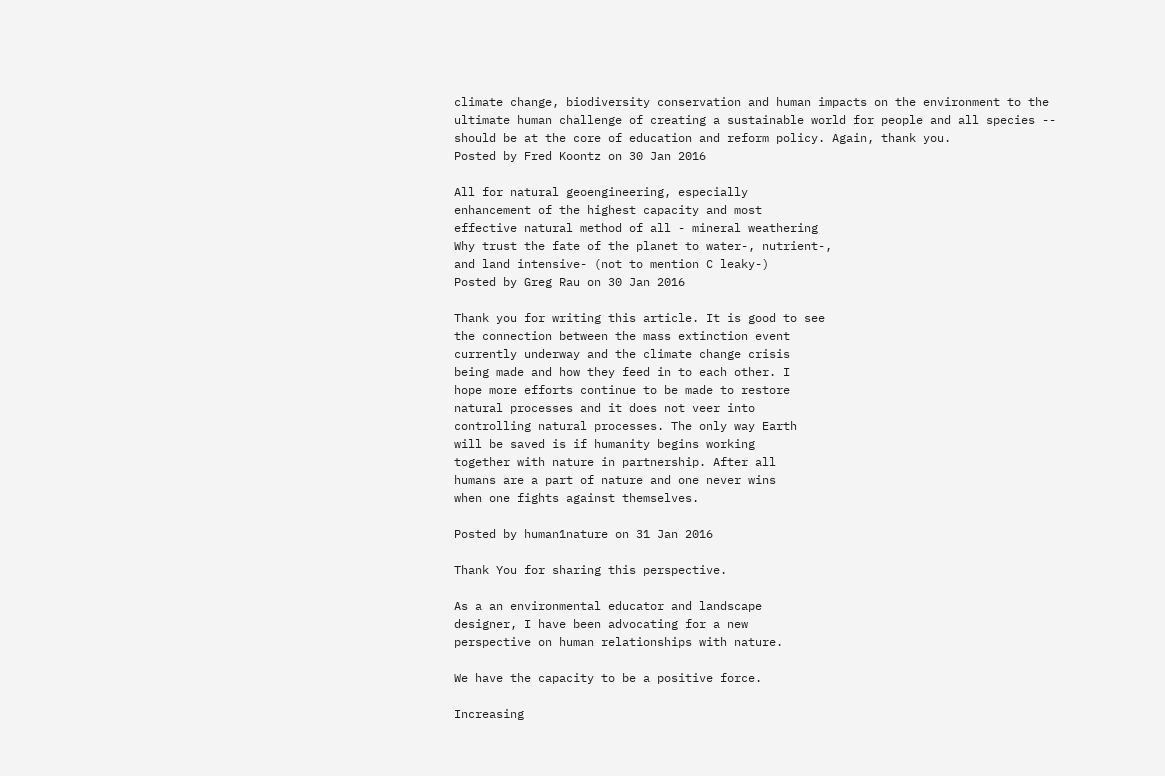climate change, biodiversity conservation and human impacts on the environment to the ultimate human challenge of creating a sustainable world for people and all species -- should be at the core of education and reform policy. Again, thank you.
Posted by Fred Koontz on 30 Jan 2016

All for natural geoengineering, especially
enhancement of the highest capacity and most
effective natural method of all - mineral weathering
Why trust the fate of the planet to water-, nutrient-,
and land intensive- (not to mention C leaky-)
Posted by Greg Rau on 30 Jan 2016

Thank you for writing this article. It is good to see
the connection between the mass extinction event
currently underway and the climate change crisis
being made and how they feed in to each other. I
hope more efforts continue to be made to restore
natural processes and it does not veer into
controlling natural processes. The only way Earth
will be saved is if humanity begins working
together with nature in partnership. After all
humans are a part of nature and one never wins
when one fights against themselves.

Posted by human1nature on 31 Jan 2016

Thank You for sharing this perspective.

As a an environmental educator and landscape
designer, I have been advocating for a new
perspective on human relationships with nature.

We have the capacity to be a positive force.

Increasing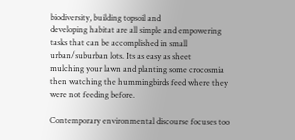biodiversity, building topsoil and
developing habitat are all simple and empowering
tasks that can be accomplished in small
urban/suburban lots. Its as easy as sheet
mulching your lawn and planting some crocosmia
then watching the hummingbirds feed where they
were not feeding before.

Contemporary environmental discourse focuses too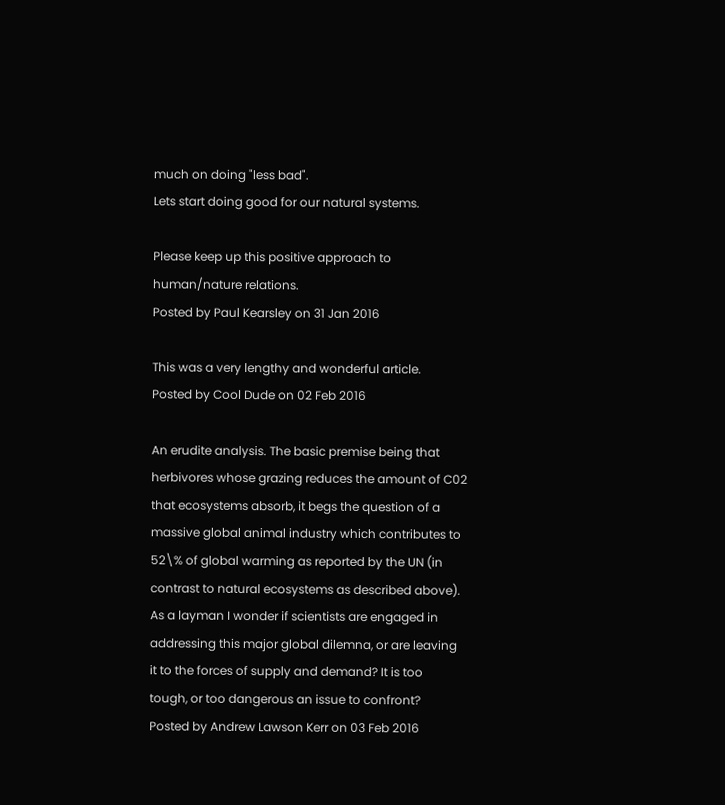much on doing "less bad".
Lets start doing good for our natural systems.

Please keep up this positive approach to
human/nature relations.
Posted by Paul Kearsley on 31 Jan 2016

This was a very lengthy and wonderful article.
Posted by Cool Dude on 02 Feb 2016

An erudite analysis. The basic premise being that
herbivores whose grazing reduces the amount of C02
that ecosystems absorb, it begs the question of a
massive global animal industry which contributes to
52\% of global warming as reported by the UN (in
contrast to natural ecosystems as described above).
As a layman I wonder if scientists are engaged in
addressing this major global dilemna, or are leaving
it to the forces of supply and demand? It is too
tough, or too dangerous an issue to confront?
Posted by Andrew Lawson Kerr on 03 Feb 2016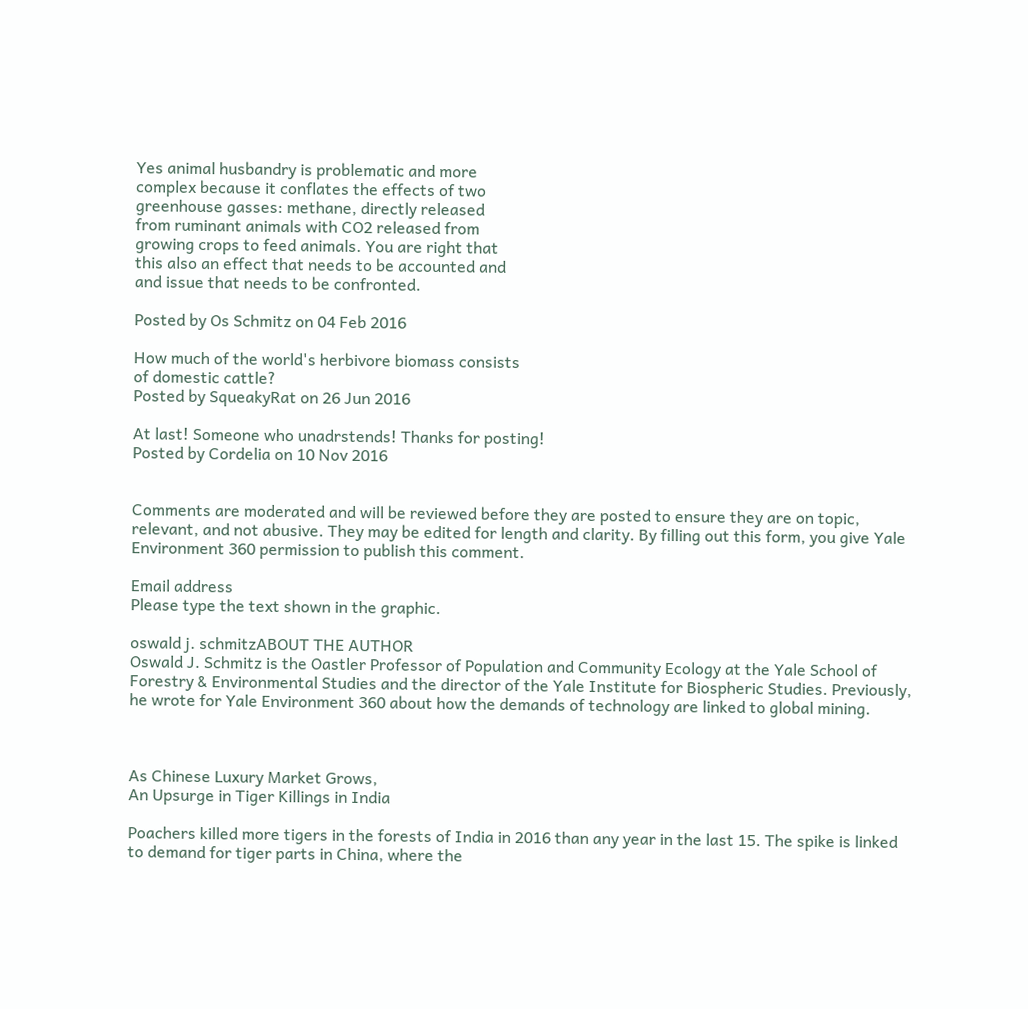Yes animal husbandry is problematic and more
complex because it conflates the effects of two
greenhouse gasses: methane, directly released
from ruminant animals with CO2 released from
growing crops to feed animals. You are right that
this also an effect that needs to be accounted and
and issue that needs to be confronted.

Posted by Os Schmitz on 04 Feb 2016

How much of the world's herbivore biomass consists
of domestic cattle?
Posted by SqueakyRat on 26 Jun 2016

At last! Someone who unadrstends! Thanks for posting!
Posted by Cordelia on 10 Nov 2016


Comments are moderated and will be reviewed before they are posted to ensure they are on topic, relevant, and not abusive. They may be edited for length and clarity. By filling out this form, you give Yale Environment 360 permission to publish this comment.

Email address
Please type the text shown in the graphic.

oswald j. schmitzABOUT THE AUTHOR
Oswald J. Schmitz is the Oastler Professor of Population and Community Ecology at the Yale School of Forestry & Environmental Studies and the director of the Yale Institute for Biospheric Studies. Previously, he wrote for Yale Environment 360 about how the demands of technology are linked to global mining.



As Chinese Luxury Market Grows,
An Upsurge in Tiger Killings in India

Poachers killed more tigers in the forests of India in 2016 than any year in the last 15. The spike is linked to demand for tiger parts in China, where the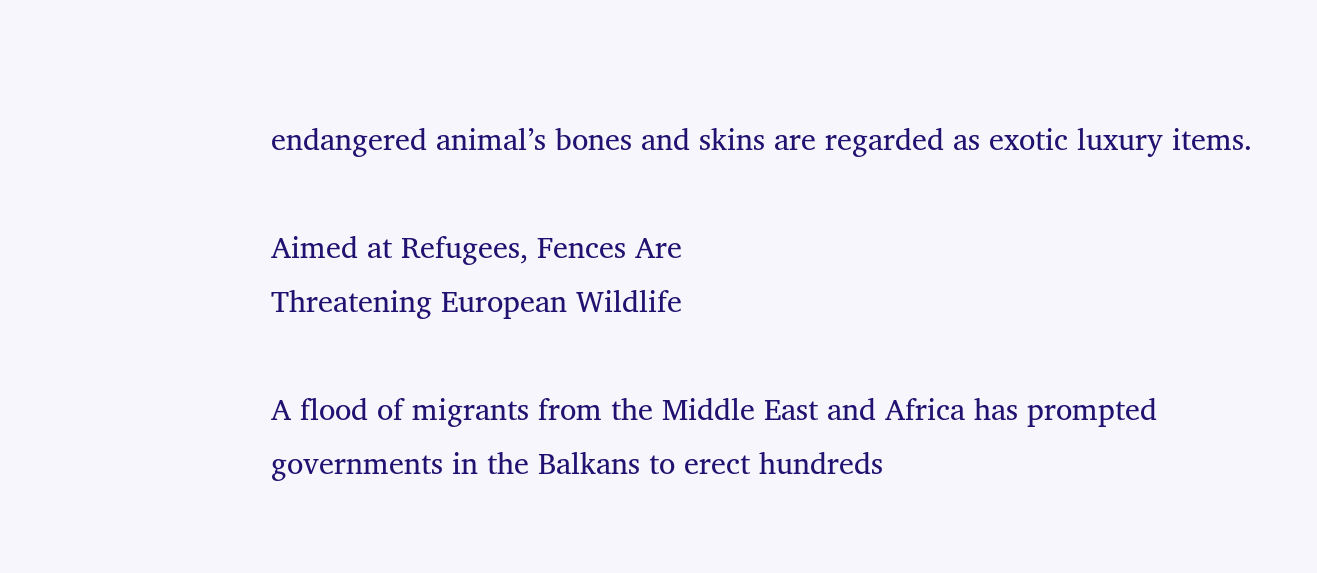endangered animal’s bones and skins are regarded as exotic luxury items.

Aimed at Refugees, Fences Are
Threatening European Wildlife

A flood of migrants from the Middle East and Africa has prompted governments in the Balkans to erect hundreds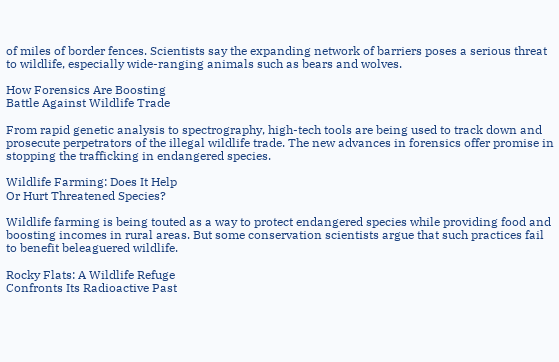of miles of border fences. Scientists say the expanding network of barriers poses a serious threat to wildlife, especially wide-ranging animals such as bears and wolves.

How Forensics Are Boosting
Battle Against Wildlife Trade

From rapid genetic analysis to spectrography, high-tech tools are being used to track down and prosecute perpetrators of the illegal wildlife trade. The new advances in forensics offer promise in stopping the trafficking in endangered species.

Wildlife Farming: Does It Help
Or Hurt Threatened Species?

Wildlife farming is being touted as a way to protect endangered species while providing food and boosting incomes in rural areas. But some conservation scientists argue that such practices fail to benefit beleaguered wildlife.

Rocky Flats: A Wildlife Refuge
Confronts Its Radioactive Past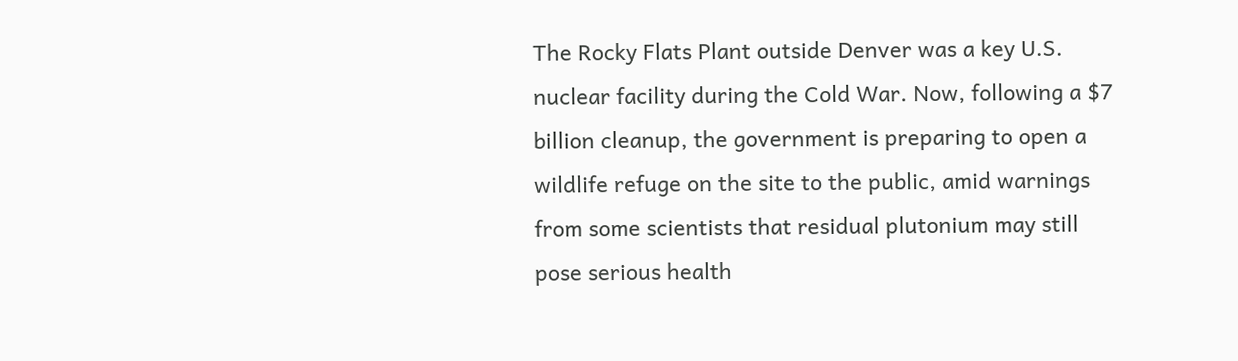The Rocky Flats Plant outside Denver was a key U.S. nuclear facility during the Cold War. Now, following a $7 billion cleanup, the government is preparing to open a wildlife refuge on the site to the public, amid warnings from some scientists that residual plutonium may still pose serious health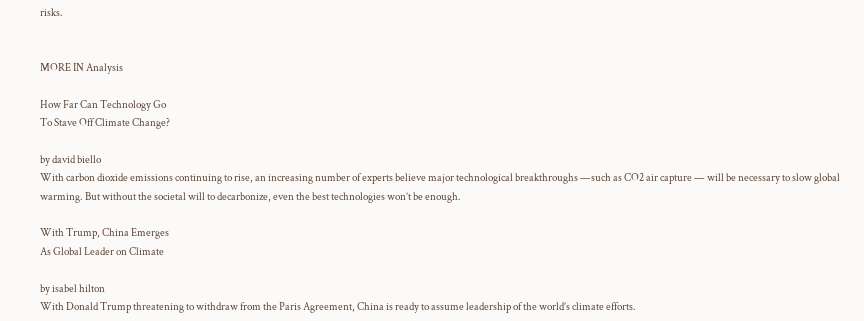risks.


MORE IN Analysis

How Far Can Technology Go
To Stave Off Climate Change?

by david biello
With carbon dioxide emissions continuing to rise, an increasing number of experts believe major technological breakthroughs —such as CO2 air capture — will be necessary to slow global warming. But without the societal will to decarbonize, even the best technologies won’t be enough.

With Trump, China Emerges
As Global Leader on Climate

by isabel hilton
With Donald Trump threatening to withdraw from the Paris Agreement, China is ready to assume leadership of the world’s climate efforts.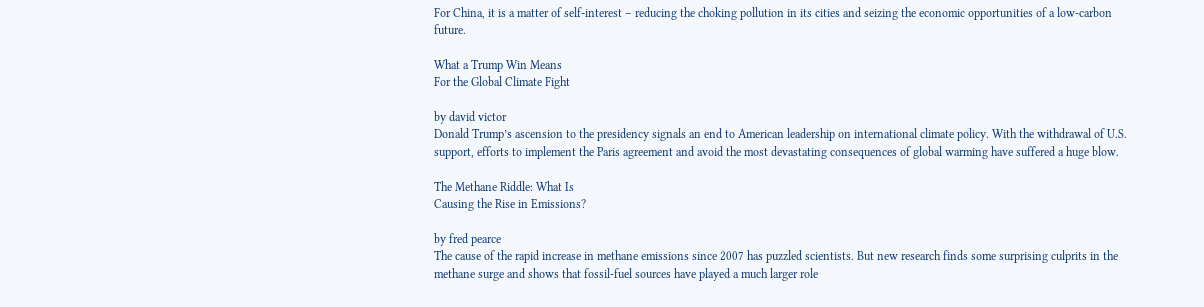For China, it is a matter of self-interest – reducing the choking pollution in its cities and seizing the economic opportunities of a low-carbon future.

What a Trump Win Means
For the Global Climate Fight

by david victor
Donald Trump’s ascension to the presidency signals an end to American leadership on international climate policy. With the withdrawal of U.S. support, efforts to implement the Paris agreement and avoid the most devastating consequences of global warming have suffered a huge blow.

The Methane Riddle: What Is
Causing the Rise in Emissions?

by fred pearce
The cause of the rapid increase in methane emissions since 2007 has puzzled scientists. But new research finds some surprising culprits in the methane surge and shows that fossil-fuel sources have played a much larger role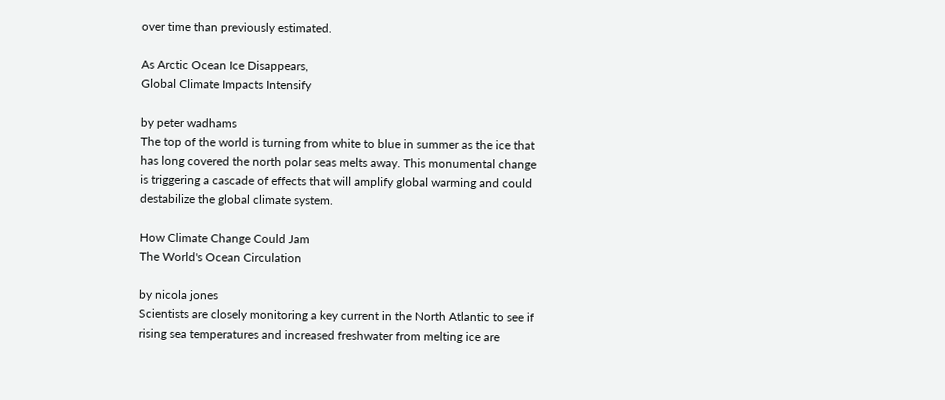over time than previously estimated.

As Arctic Ocean Ice Disappears,
Global Climate Impacts Intensify

by peter wadhams
The top of the world is turning from white to blue in summer as the ice that has long covered the north polar seas melts away. This monumental change is triggering a cascade of effects that will amplify global warming and could destabilize the global climate system.

How Climate Change Could Jam
The World's Ocean Circulation

by nicola jones
Scientists are closely monitoring a key current in the North Atlantic to see if rising sea temperatures and increased freshwater from melting ice are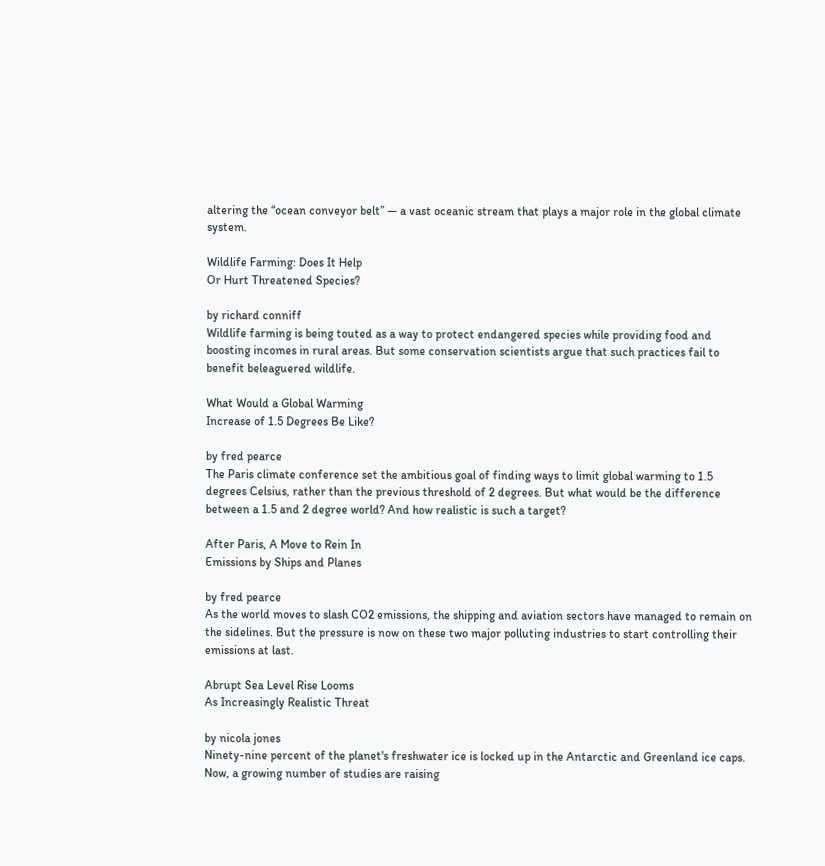altering the “ocean conveyor belt” — a vast oceanic stream that plays a major role in the global climate system.

Wildlife Farming: Does It Help
Or Hurt Threatened Species?

by richard conniff
Wildlife farming is being touted as a way to protect endangered species while providing food and boosting incomes in rural areas. But some conservation scientists argue that such practices fail to benefit beleaguered wildlife.

What Would a Global Warming
Increase of 1.5 Degrees Be Like?

by fred pearce
The Paris climate conference set the ambitious goal of finding ways to limit global warming to 1.5 degrees Celsius, rather than the previous threshold of 2 degrees. But what would be the difference between a 1.5 and 2 degree world? And how realistic is such a target?

After Paris, A Move to Rein In
Emissions by Ships and Planes

by fred pearce
As the world moves to slash CO2 emissions, the shipping and aviation sectors have managed to remain on the sidelines. But the pressure is now on these two major polluting industries to start controlling their emissions at last.

Abrupt Sea Level Rise Looms
As Increasingly Realistic Threat

by nicola jones
Ninety-nine percent of the planet's freshwater ice is locked up in the Antarctic and Greenland ice caps. Now, a growing number of studies are raising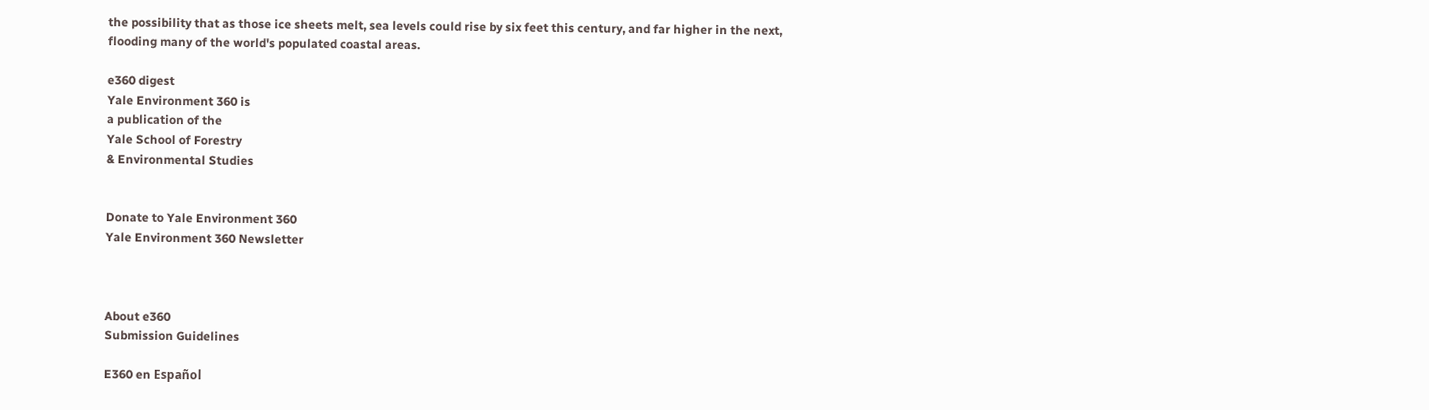the possibility that as those ice sheets melt, sea levels could rise by six feet this century, and far higher in the next, flooding many of the world's populated coastal areas.

e360 digest
Yale Environment 360 is
a publication of the
Yale School of Forestry
& Environmental Studies


Donate to Yale Environment 360
Yale Environment 360 Newsletter



About e360
Submission Guidelines

E360 en Español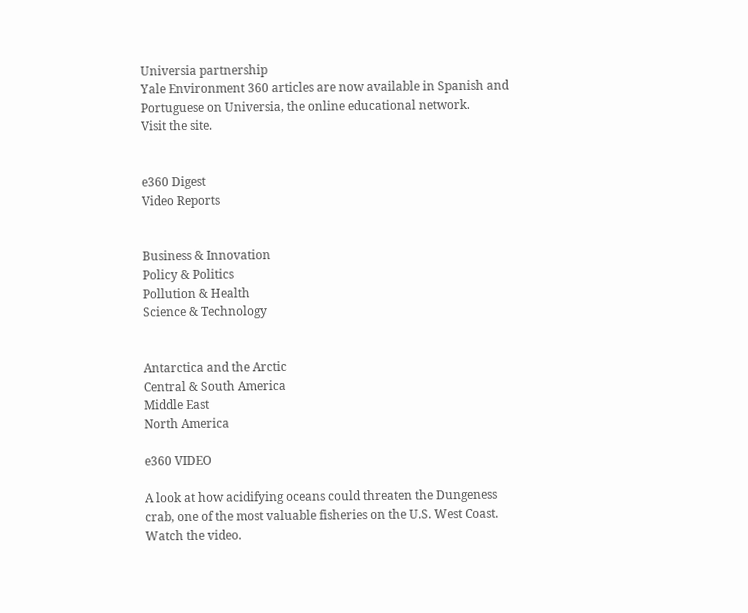Universia partnership
Yale Environment 360 articles are now available in Spanish and Portuguese on Universia, the online educational network.
Visit the site.


e360 Digest
Video Reports


Business & Innovation
Policy & Politics
Pollution & Health
Science & Technology


Antarctica and the Arctic
Central & South America
Middle East
North America

e360 VIDEO

A look at how acidifying oceans could threaten the Dungeness crab, one of the most valuable fisheries on the U.S. West Coast.
Watch the video.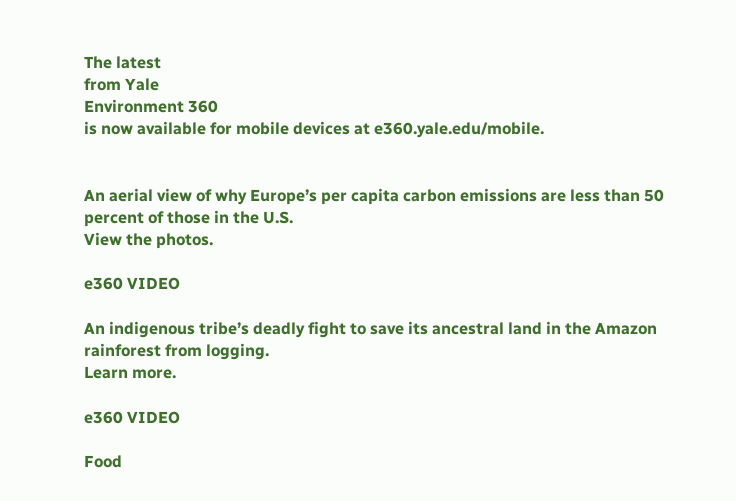The latest
from Yale
Environment 360
is now available for mobile devices at e360.yale.edu/mobile.


An aerial view of why Europe’s per capita carbon emissions are less than 50 percent of those in the U.S.
View the photos.

e360 VIDEO

An indigenous tribe’s deadly fight to save its ancestral land in the Amazon rainforest from logging.
Learn more.

e360 VIDEO

Food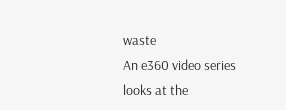waste
An e360 video series looks at the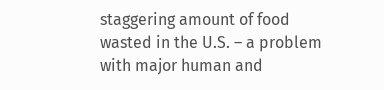staggering amount of food wasted in the U.S. – a problem with major human and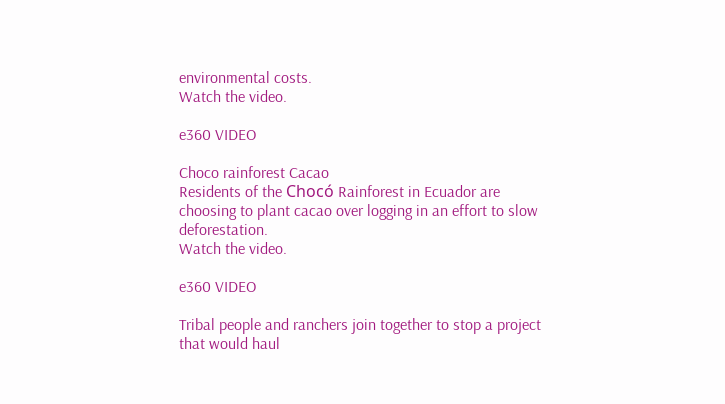environmental costs.
Watch the video.

e360 VIDEO

Choco rainforest Cacao
Residents of the Chocó Rainforest in Ecuador are choosing to plant cacao over logging in an effort to slow deforestation.
Watch the video.

e360 VIDEO

Tribal people and ranchers join together to stop a project that would haul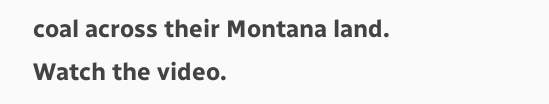coal across their Montana land.
Watch the video.